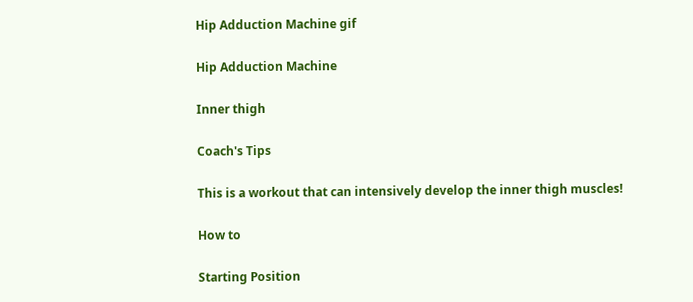Hip Adduction Machine gif

Hip Adduction Machine

Inner thigh

Coach's Tips

This is a workout that can intensively develop the inner thigh muscles!

How to

Starting Position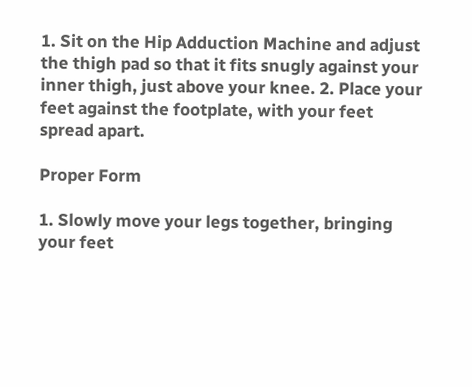1. Sit on the Hip Adduction Machine and adjust the thigh pad so that it fits snugly against your inner thigh, just above your knee. 2. Place your feet against the footplate, with your feet spread apart.

Proper Form

1. Slowly move your legs together, bringing your feet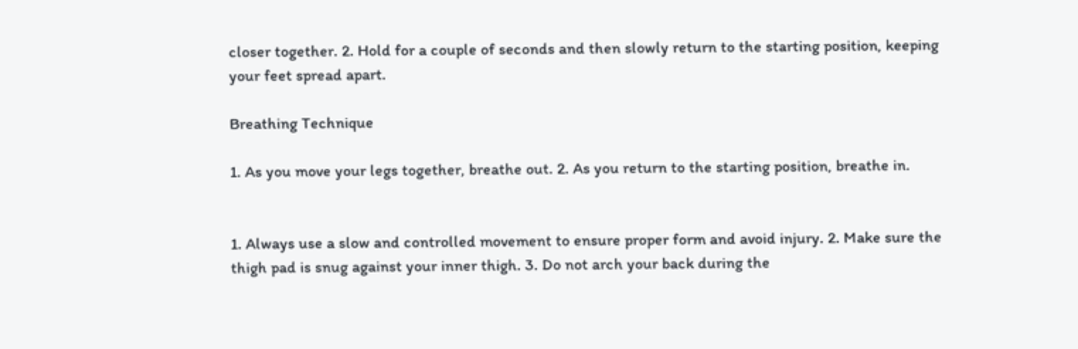closer together. 2. Hold for a couple of seconds and then slowly return to the starting position, keeping your feet spread apart.

Breathing Technique

1. As you move your legs together, breathe out. 2. As you return to the starting position, breathe in.


1. Always use a slow and controlled movement to ensure proper form and avoid injury. 2. Make sure the thigh pad is snug against your inner thigh. 3. Do not arch your back during the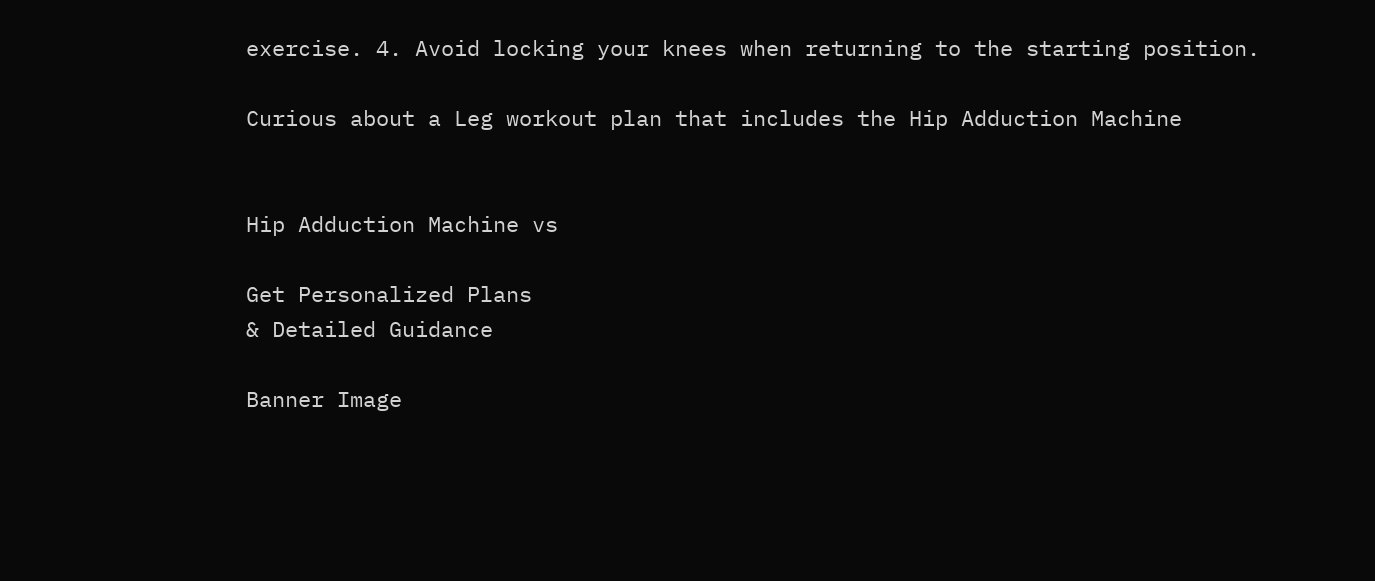exercise. 4. Avoid locking your knees when returning to the starting position.

Curious about a Leg workout plan that includes the Hip Adduction Machine


Hip Adduction Machine vs

Get Personalized Plans
& Detailed Guidance

Banner Image